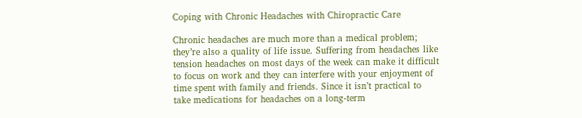Coping with Chronic Headaches with Chiropractic Care

Chronic headaches are much more than a medical problem; they’re also a quality of life issue. Suffering from headaches like tension headaches on most days of the week can make it difficult to focus on work and they can interfere with your enjoyment of time spent with family and friends. Since it isn’t practical to take medications for headaches on a long-term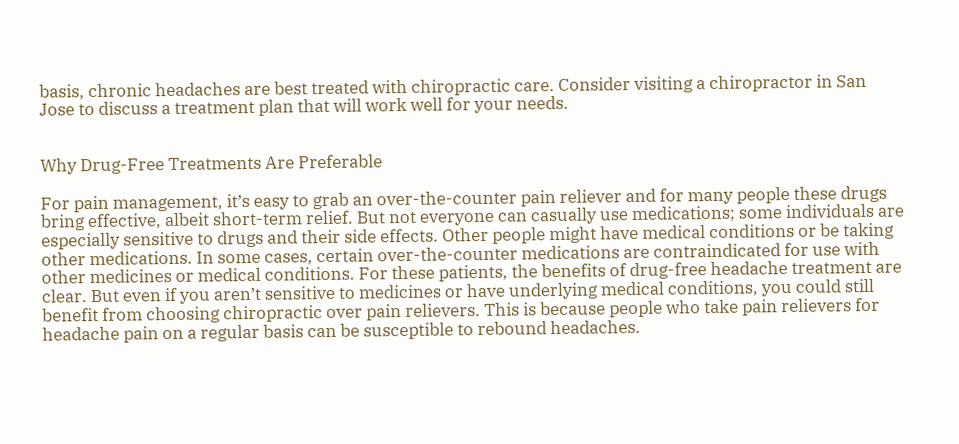basis, chronic headaches are best treated with chiropractic care. Consider visiting a chiropractor in San Jose to discuss a treatment plan that will work well for your needs.


Why Drug-Free Treatments Are Preferable

For pain management, it’s easy to grab an over-the-counter pain reliever and for many people these drugs bring effective, albeit short-term relief. But not everyone can casually use medications; some individuals are especially sensitive to drugs and their side effects. Other people might have medical conditions or be taking other medications. In some cases, certain over-the-counter medications are contraindicated for use with other medicines or medical conditions. For these patients, the benefits of drug-free headache treatment are clear. But even if you aren’t sensitive to medicines or have underlying medical conditions, you could still benefit from choosing chiropractic over pain relievers. This is because people who take pain relievers for headache pain on a regular basis can be susceptible to rebound headaches.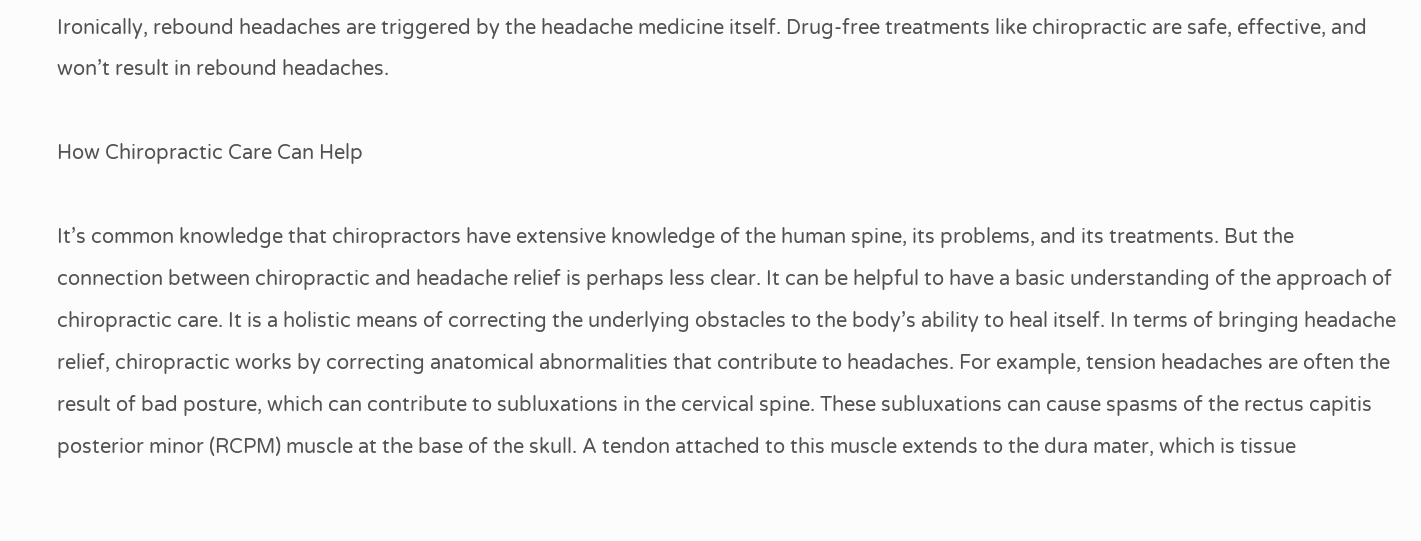Ironically, rebound headaches are triggered by the headache medicine itself. Drug-free treatments like chiropractic are safe, effective, and won’t result in rebound headaches.

How Chiropractic Care Can Help

It’s common knowledge that chiropractors have extensive knowledge of the human spine, its problems, and its treatments. But the connection between chiropractic and headache relief is perhaps less clear. It can be helpful to have a basic understanding of the approach of chiropractic care. It is a holistic means of correcting the underlying obstacles to the body’s ability to heal itself. In terms of bringing headache relief, chiropractic works by correcting anatomical abnormalities that contribute to headaches. For example, tension headaches are often the result of bad posture, which can contribute to subluxations in the cervical spine. These subluxations can cause spasms of the rectus capitis posterior minor (RCPM) muscle at the base of the skull. A tendon attached to this muscle extends to the dura mater, which is tissue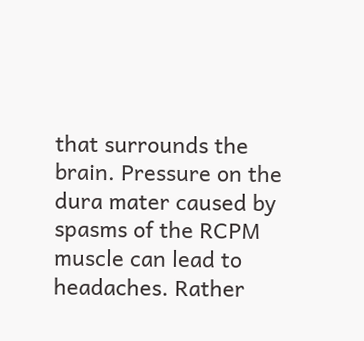that surrounds the brain. Pressure on the dura mater caused by spasms of the RCPM muscle can lead to headaches. Rather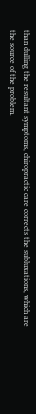than dulling the resultant symptoms, chiropractic care corrects the subluxations, which are the source of the problem.